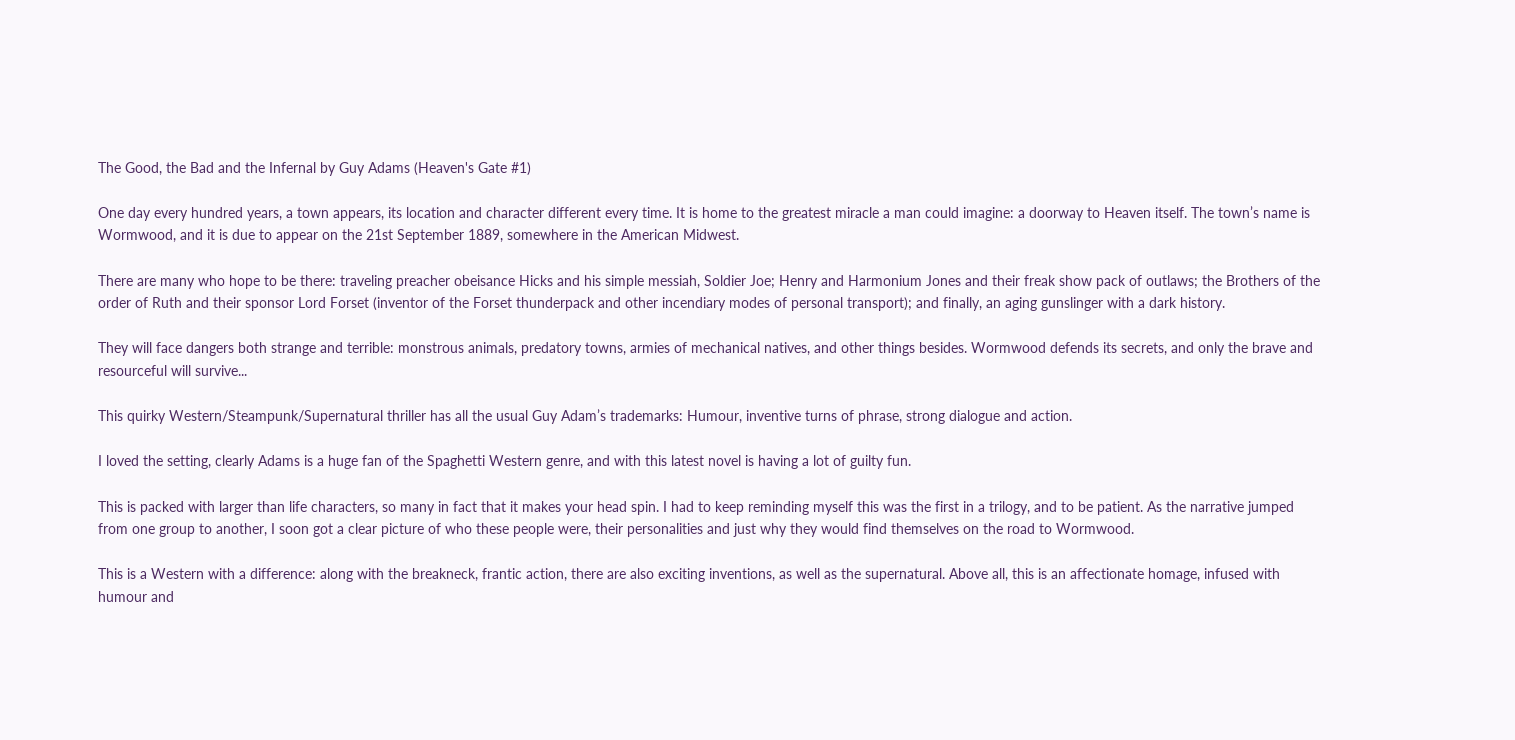The Good, the Bad and the Infernal by Guy Adams (Heaven's Gate #1)

One day every hundred years, a town appears, its location and character different every time. It is home to the greatest miracle a man could imagine: a doorway to Heaven itself. The town’s name is Wormwood, and it is due to appear on the 21st September 1889, somewhere in the American Midwest.

There are many who hope to be there: traveling preacher obeisance Hicks and his simple messiah, Soldier Joe; Henry and Harmonium Jones and their freak show pack of outlaws; the Brothers of the order of Ruth and their sponsor Lord Forset (inventor of the Forset thunderpack and other incendiary modes of personal transport); and finally, an aging gunslinger with a dark history.

They will face dangers both strange and terrible: monstrous animals, predatory towns, armies of mechanical natives, and other things besides. Wormwood defends its secrets, and only the brave and resourceful will survive...

This quirky Western/Steampunk/Supernatural thriller has all the usual Guy Adam’s trademarks: Humour, inventive turns of phrase, strong dialogue and action.

I loved the setting, clearly Adams is a huge fan of the Spaghetti Western genre, and with this latest novel is having a lot of guilty fun.

This is packed with larger than life characters, so many in fact that it makes your head spin. I had to keep reminding myself this was the first in a trilogy, and to be patient. As the narrative jumped from one group to another, I soon got a clear picture of who these people were, their personalities and just why they would find themselves on the road to Wormwood.

This is a Western with a difference: along with the breakneck, frantic action, there are also exciting inventions, as well as the supernatural. Above all, this is an affectionate homage, infused with humour and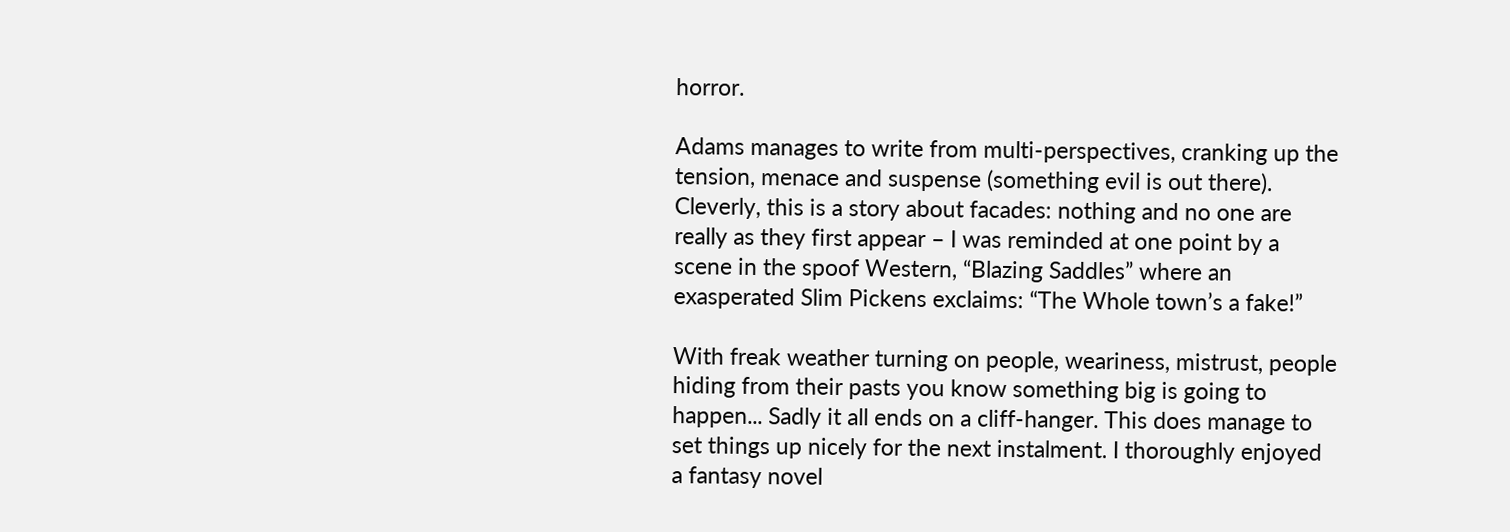horror.

Adams manages to write from multi-perspectives, cranking up the tension, menace and suspense (something evil is out there). Cleverly, this is a story about facades: nothing and no one are really as they first appear – I was reminded at one point by a scene in the spoof Western, “Blazing Saddles” where an exasperated Slim Pickens exclaims: “The Whole town’s a fake!”

With freak weather turning on people, weariness, mistrust, people hiding from their pasts you know something big is going to happen... Sadly it all ends on a cliff-hanger. This does manage to set things up nicely for the next instalment. I thoroughly enjoyed a fantasy novel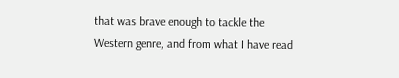that was brave enough to tackle the Western genre, and from what I have read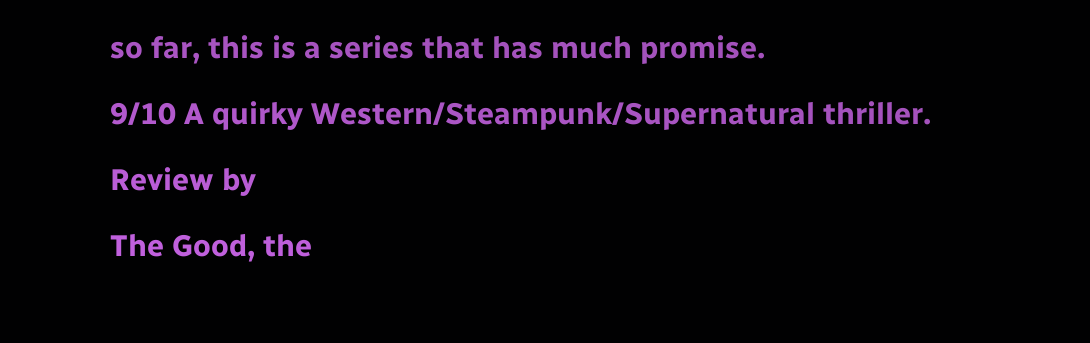so far, this is a series that has much promise.

9/10 A quirky Western/Steampunk/Supernatural thriller.

Review by

The Good, the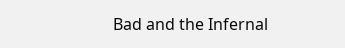Bad and the Infernal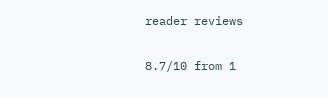reader reviews

8.7/10 from 1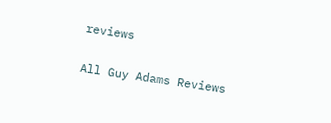reviews

All Guy Adams Reviews